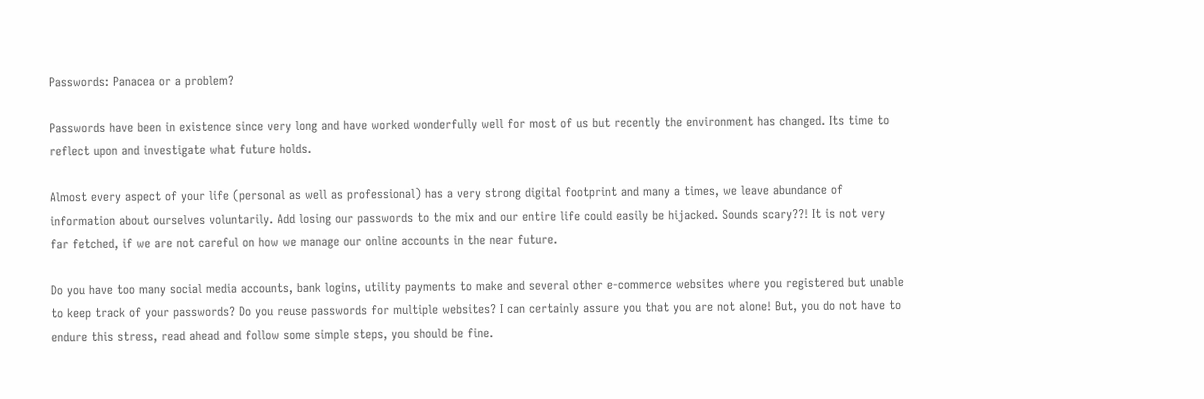Passwords: Panacea or a problem?

Passwords have been in existence since very long and have worked wonderfully well for most of us but recently the environment has changed. Its time to reflect upon and investigate what future holds.

Almost every aspect of your life (personal as well as professional) has a very strong digital footprint and many a times, we leave abundance of information about ourselves voluntarily. Add losing our passwords to the mix and our entire life could easily be hijacked. Sounds scary??! It is not very far fetched, if we are not careful on how we manage our online accounts in the near future.

Do you have too many social media accounts, bank logins, utility payments to make and several other e-commerce websites where you registered but unable to keep track of your passwords? Do you reuse passwords for multiple websites? I can certainly assure you that you are not alone! But, you do not have to endure this stress, read ahead and follow some simple steps, you should be fine.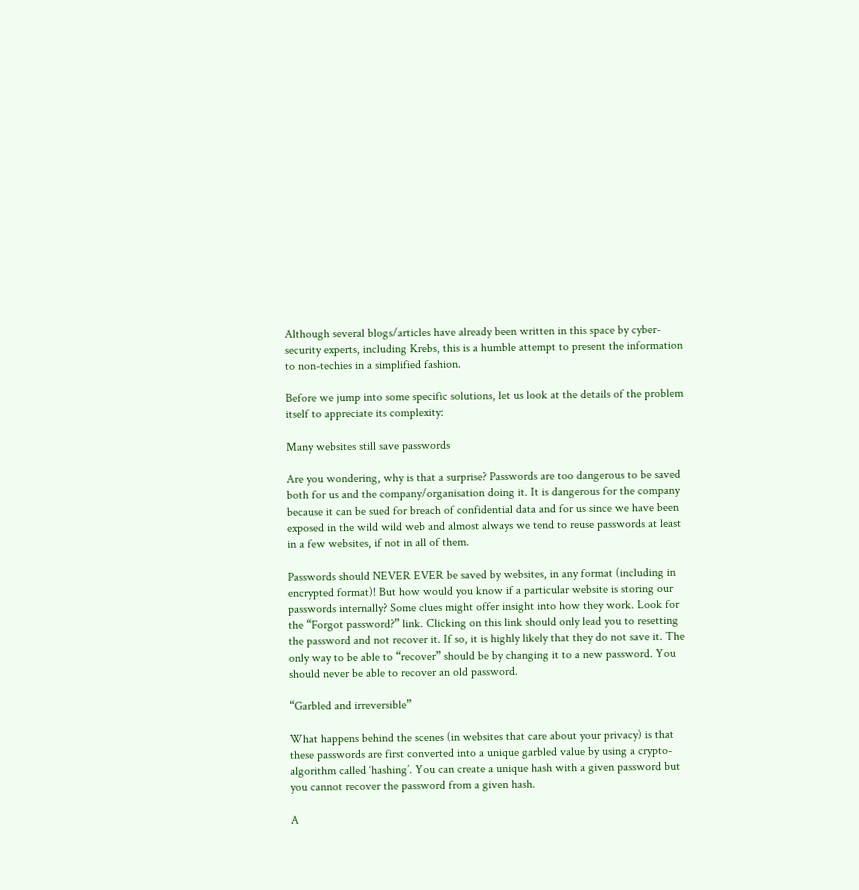Although several blogs/articles have already been written in this space by cyber-security experts, including Krebs, this is a humble attempt to present the information to non-techies in a simplified fashion.

Before we jump into some specific solutions, let us look at the details of the problem itself to appreciate its complexity:

Many websites still save passwords

Are you wondering, why is that a surprise? Passwords are too dangerous to be saved both for us and the company/organisation doing it. It is dangerous for the company because it can be sued for breach of confidential data and for us since we have been exposed in the wild wild web and almost always we tend to reuse passwords at least in a few websites, if not in all of them.

Passwords should NEVER EVER be saved by websites, in any format (including in encrypted format)! But how would you know if a particular website is storing our passwords internally? Some clues might offer insight into how they work. Look for the “Forgot password?” link. Clicking on this link should only lead you to resetting the password and not recover it. If so, it is highly likely that they do not save it. The only way to be able to “recover” should be by changing it to a new password. You should never be able to recover an old password.

“Garbled and irreversible”

What happens behind the scenes (in websites that care about your privacy) is that these passwords are first converted into a unique garbled value by using a crypto-algorithm called ‘hashing’. You can create a unique hash with a given password but you cannot recover the password from a given hash.

A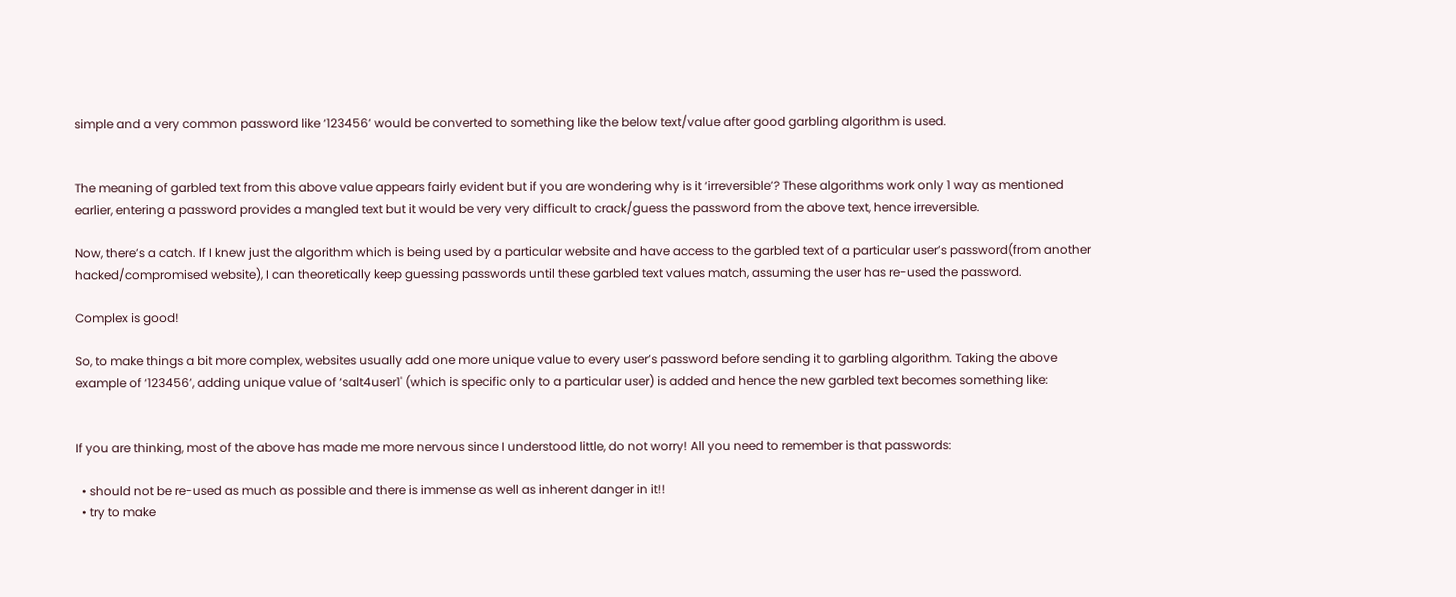simple and a very common password like ‘123456’ would be converted to something like the below text/value after good garbling algorithm is used.


The meaning of garbled text from this above value appears fairly evident but if you are wondering why is it ‘irreversible’? These algorithms work only 1 way as mentioned earlier, entering a password provides a mangled text but it would be very very difficult to crack/guess the password from the above text, hence irreversible.

Now, there’s a catch. If I knew just the algorithm which is being used by a particular website and have access to the garbled text of a particular user’s password(from another hacked/compromised website), I can theoretically keep guessing passwords until these garbled text values match, assuming the user has re-used the password.

Complex is good!

So, to make things a bit more complex, websites usually add one more unique value to every user’s password before sending it to garbling algorithm. Taking the above example of ‘123456’, adding unique value of ‘salt4user1' (which is specific only to a particular user) is added and hence the new garbled text becomes something like:


If you are thinking, most of the above has made me more nervous since I understood little, do not worry! All you need to remember is that passwords:

  • should not be re-used as much as possible and there is immense as well as inherent danger in it!!
  • try to make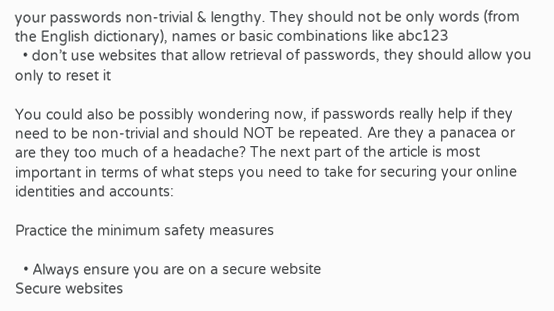your passwords non-trivial & lengthy. They should not be only words (from the English dictionary), names or basic combinations like abc123
  • don’t use websites that allow retrieval of passwords, they should allow you only to reset it

You could also be possibly wondering now, if passwords really help if they need to be non-trivial and should NOT be repeated. Are they a panacea or are they too much of a headache? The next part of the article is most important in terms of what steps you need to take for securing your online identities and accounts:

Practice the minimum safety measures

  • Always ensure you are on a secure website
Secure websites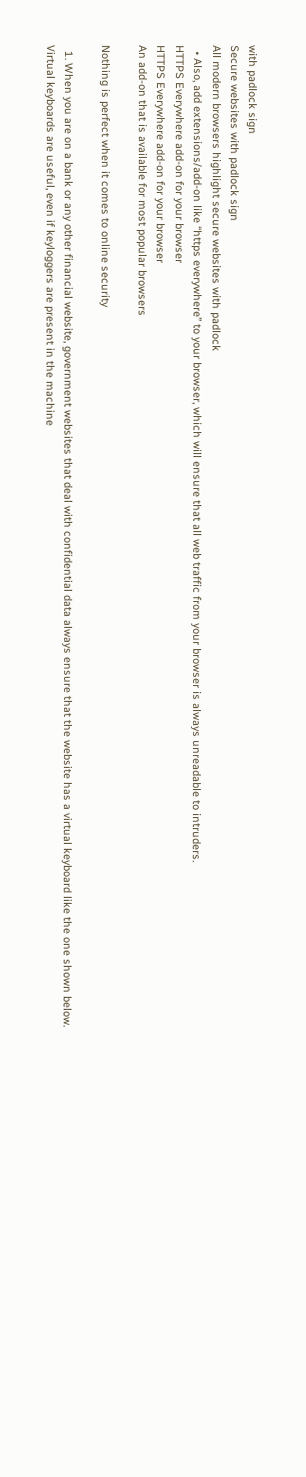with padlock sign
Secure websites with padlock sign
All modern browsers highlight secure websites with padlock
  • Also, add extensions/add-on like “https everywhere” to your browser, which will ensure that all web traffic from your browser is always unreadable to intruders.
HTTPS Everywhere add-on for your browser
HTTPS Everywhere add-on for your browser
An add-on that is available for most popular browsers

Nothing is perfect when it comes to online security

  1. When you are on a bank or any other financial website, government websites that deal with confidential data always ensure that the website has a virtual keyboard like the one shown below.
Virtual keyboards are useful, even if keyloggers are present in the machine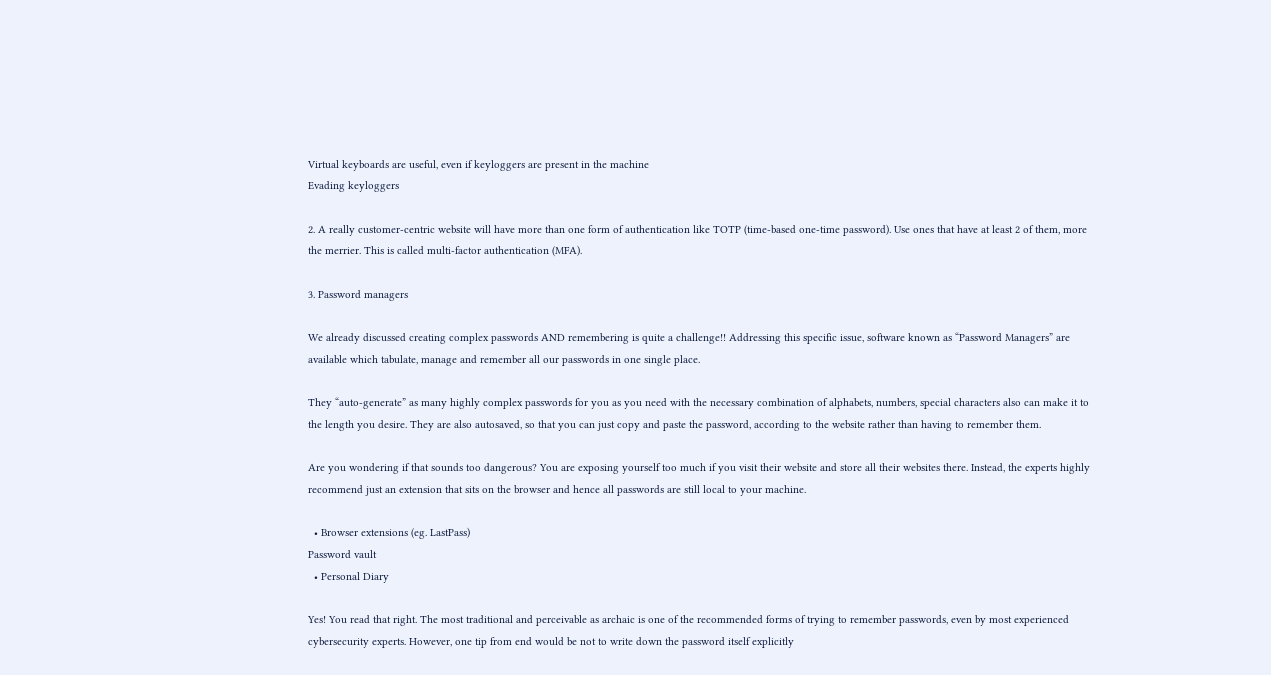Virtual keyboards are useful, even if keyloggers are present in the machine
Evading keyloggers

2. A really customer-centric website will have more than one form of authentication like TOTP (time-based one-time password). Use ones that have at least 2 of them, more the merrier. This is called multi-factor authentication (MFA).

3. Password managers

We already discussed creating complex passwords AND remembering is quite a challenge!! Addressing this specific issue, software known as “Password Managers” are available which tabulate, manage and remember all our passwords in one single place.

They “auto-generate” as many highly complex passwords for you as you need with the necessary combination of alphabets, numbers, special characters also can make it to the length you desire. They are also autosaved, so that you can just copy and paste the password, according to the website rather than having to remember them.

Are you wondering if that sounds too dangerous? You are exposing yourself too much if you visit their website and store all their websites there. Instead, the experts highly recommend just an extension that sits on the browser and hence all passwords are still local to your machine.

  • Browser extensions (eg. LastPass)
Password vault
  • Personal Diary

Yes! You read that right. The most traditional and perceivable as archaic is one of the recommended forms of trying to remember passwords, even by most experienced cybersecurity experts. However, one tip from end would be not to write down the password itself explicitly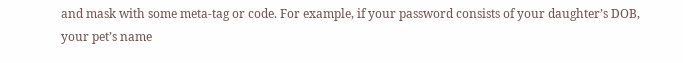and mask with some meta-tag or code. For example, if your password consists of your daughter’s DOB, your pet’s name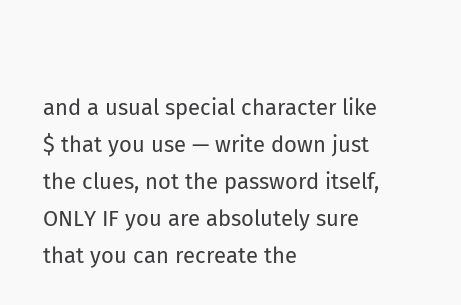and a usual special character like $ that you use — write down just the clues, not the password itself, ONLY IF you are absolutely sure that you can recreate the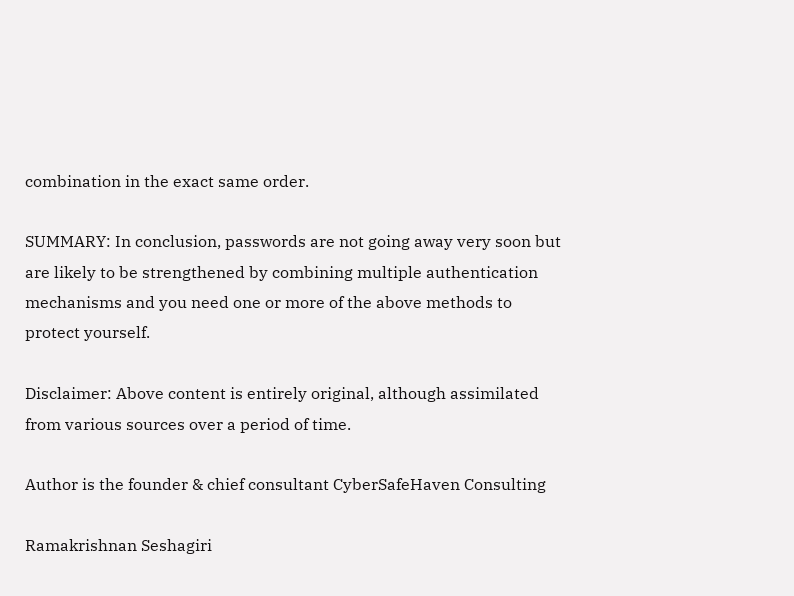combination in the exact same order.

SUMMARY: In conclusion, passwords are not going away very soon but are likely to be strengthened by combining multiple authentication mechanisms and you need one or more of the above methods to protect yourself.

Disclaimer: Above content is entirely original, although assimilated from various sources over a period of time.

Author is the founder & chief consultant CyberSafeHaven Consulting

Ramakrishnan Seshagiri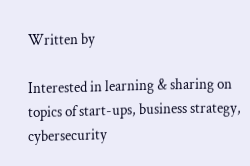Written by

Interested in learning & sharing on topics of start-ups, business strategy, cybersecurity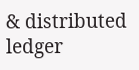& distributed ledger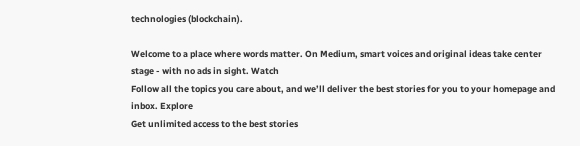technologies (blockchain).

Welcome to a place where words matter. On Medium, smart voices and original ideas take center stage - with no ads in sight. Watch
Follow all the topics you care about, and we’ll deliver the best stories for you to your homepage and inbox. Explore
Get unlimited access to the best stories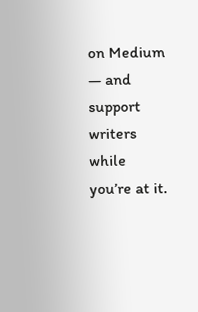on Medium — and support writers while you’re at it.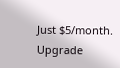Just $5/month. Upgrade